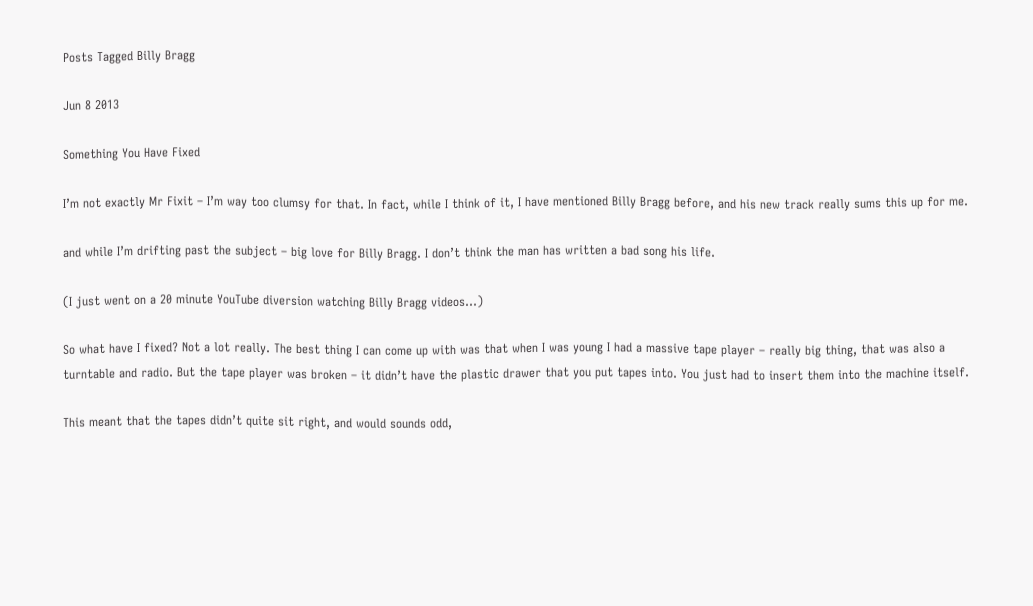Posts Tagged Billy Bragg

Jun 8 2013

Something You Have Fixed

I’m not exactly Mr Fixit – I’m way too clumsy for that. In fact, while I think of it, I have mentioned Billy Bragg before, and his new track really sums this up for me.

and while I’m drifting past the subject – big love for Billy Bragg. I don’t think the man has written a bad song his life.

(I just went on a 20 minute YouTube diversion watching Billy Bragg videos…)

So what have I fixed? Not a lot really. The best thing I can come up with was that when I was young I had a massive tape player – really big thing, that was also a turntable and radio. But the tape player was broken – it didn’t have the plastic drawer that you put tapes into. You just had to insert them into the machine itself.

This meant that the tapes didn’t quite sit right, and would sounds odd,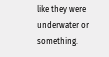like they were underwater or something.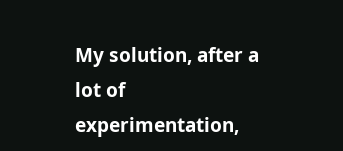My solution, after a lot of experimentation,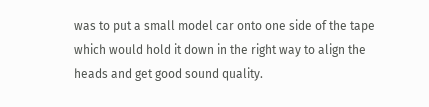was to put a small model car onto one side of the tape which would hold it down in the right way to align the heads and get good sound quality.